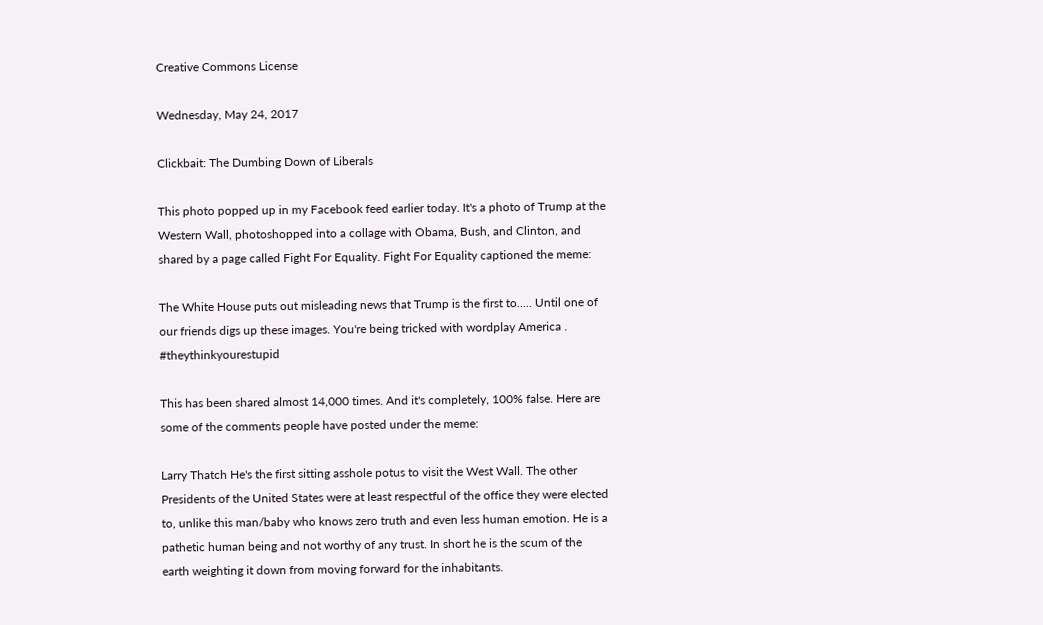Creative Commons License

Wednesday, May 24, 2017

Clickbait: The Dumbing Down of Liberals

This photo popped up in my Facebook feed earlier today. It's a photo of Trump at the Western Wall, photoshopped into a collage with Obama, Bush, and Clinton, and shared by a page called Fight For Equality. Fight For Equality captioned the meme:

The White House puts out misleading news that Trump is the first to..... Until one of our friends digs up these images. You're being tricked with wordplay America . #theythinkyourestupid

This has been shared almost 14,000 times. And it's completely, 100% false. Here are some of the comments people have posted under the meme:

Larry Thatch He's the first sitting asshole potus to visit the West Wall. The other Presidents of the United States were at least respectful of the office they were elected to, unlike this man/baby who knows zero truth and even less human emotion. He is a pathetic human being and not worthy of any trust. In short he is the scum of the earth weighting it down from moving forward for the inhabitants.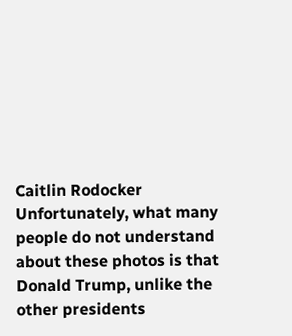Caitlin Rodocker Unfortunately, what many people do not understand about these photos is that Donald Trump, unlike the other presidents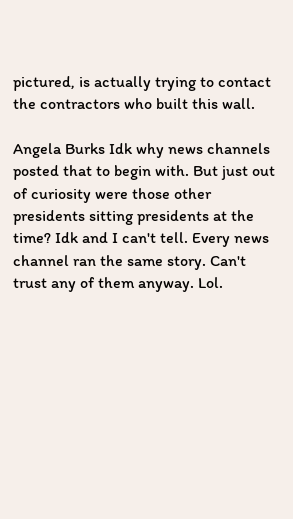pictured, is actually trying to contact the contractors who built this wall.

Angela Burks Idk why news channels posted that to begin with. But just out of curiosity were those other presidents sitting presidents at the time? Idk and I can't tell. Every news channel ran the same story. Can't trust any of them anyway. Lol.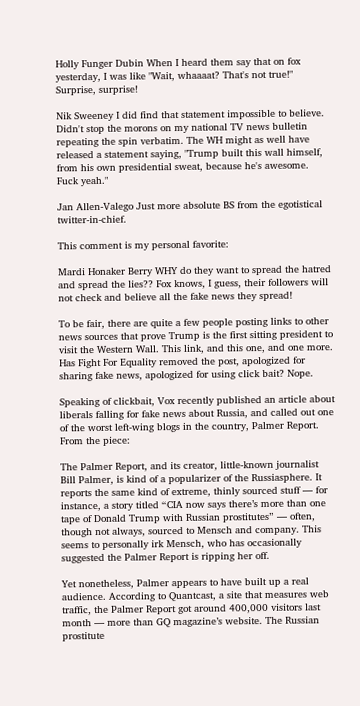Holly Funger Dubin When I heard them say that on fox yesterday, I was like "Wait, whaaaat? That's not true!" Surprise, surprise!

Nik Sweeney I did find that statement impossible to believe. Didn't stop the morons on my national TV news bulletin repeating the spin verbatim. The WH might as well have released a statement saying, "Trump built this wall himself, from his own presidential sweat, because he's awesome. Fuck yeah."

Jan Allen-Valego Just more absolute BS from the egotistical twitter-in-chief.

This comment is my personal favorite:

Mardi Honaker Berry WHY do they want to spread the hatred and spread the lies?? Fox knows, I guess, their followers will not check and believe all the fake news they spread!

To be fair, there are quite a few people posting links to other news sources that prove Trump is the first sitting president to visit the Western Wall. This link, and this one, and one more. Has Fight For Equality removed the post, apologized for sharing fake news, apologized for using click bait? Nope.

Speaking of clickbait, Vox recently published an article about liberals falling for fake news about Russia, and called out one of the worst left-wing blogs in the country, Palmer Report. From the piece:

The Palmer Report, and its creator, little-known journalist Bill Palmer, is kind of a popularizer of the Russiasphere. It reports the same kind of extreme, thinly sourced stuff — for instance, a story titled “CIA now says there’s more than one tape of Donald Trump with Russian prostitutes” — often, though not always, sourced to Mensch and company. This seems to personally irk Mensch, who has occasionally suggested the Palmer Report is ripping her off.

Yet nonetheless, Palmer appears to have built up a real audience. According to Quantcast, a site that measures web traffic, the Palmer Report got around 400,000 visitors last month — more than GQ magazine’s website. The Russian prostitute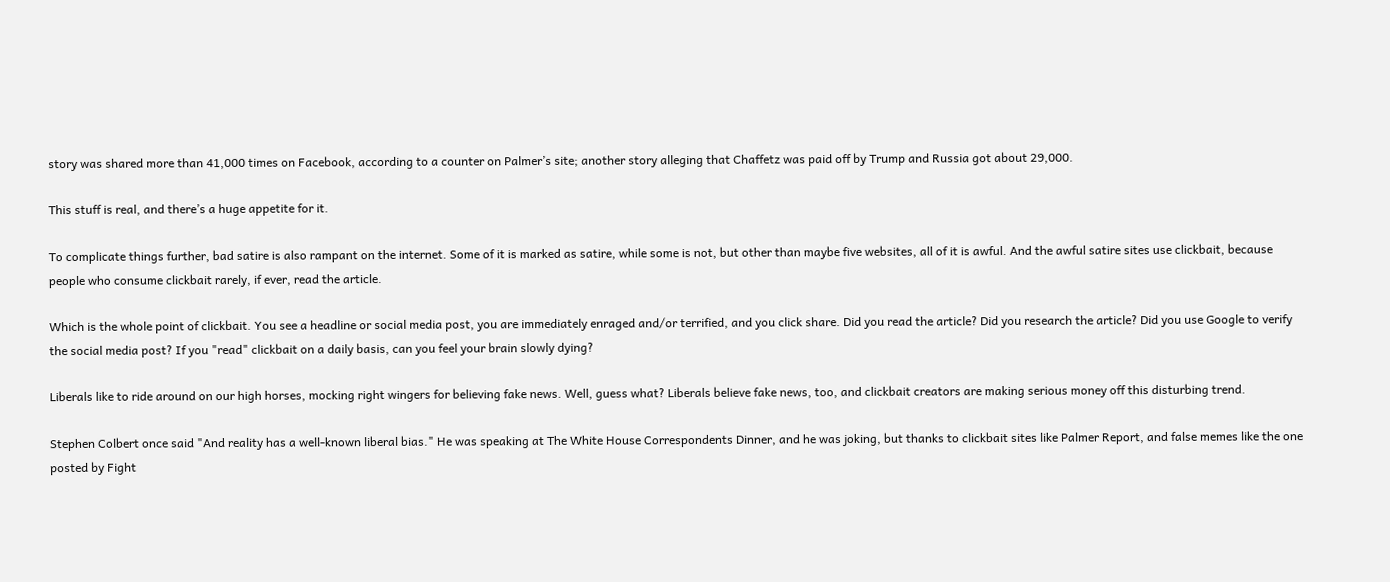story was shared more than 41,000 times on Facebook, according to a counter on Palmer’s site; another story alleging that Chaffetz was paid off by Trump and Russia got about 29,000.

This stuff is real, and there’s a huge appetite for it.

To complicate things further, bad satire is also rampant on the internet. Some of it is marked as satire, while some is not, but other than maybe five websites, all of it is awful. And the awful satire sites use clickbait, because people who consume clickbait rarely, if ever, read the article.

Which is the whole point of clickbait. You see a headline or social media post, you are immediately enraged and/or terrified, and you click share. Did you read the article? Did you research the article? Did you use Google to verify the social media post? If you "read" clickbait on a daily basis, can you feel your brain slowly dying?

Liberals like to ride around on our high horses, mocking right wingers for believing fake news. Well, guess what? Liberals believe fake news, too, and clickbait creators are making serious money off this disturbing trend.

Stephen Colbert once said "And reality has a well-known liberal bias." He was speaking at The White House Correspondents Dinner, and he was joking, but thanks to clickbait sites like Palmer Report, and false memes like the one posted by Fight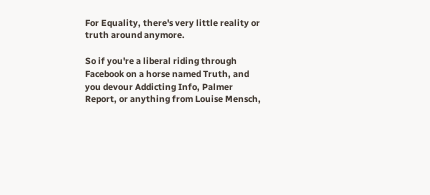For Equality, there's very little reality or truth around anymore.

So if you're a liberal riding through Facebook on a horse named Truth, and you devour Addicting Info, Palmer Report, or anything from Louise Mensch,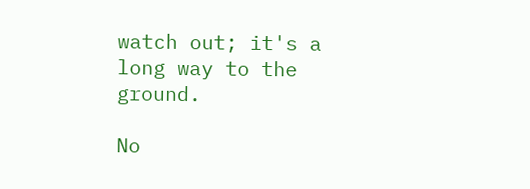watch out; it's a long way to the ground.

No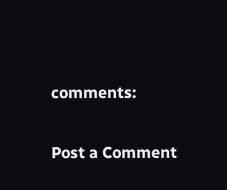comments:

Post a Comment